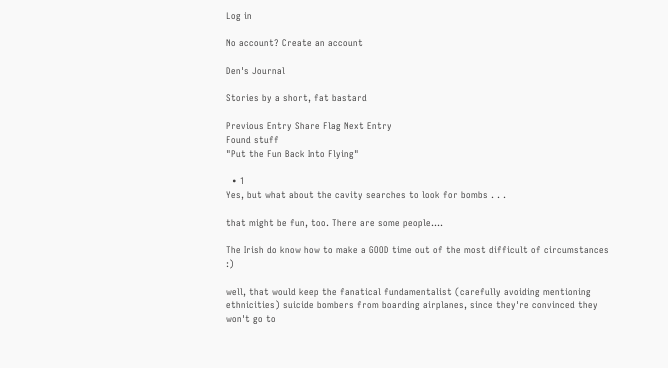Log in

No account? Create an account

Den's Journal

Stories by a short, fat bastard

Previous Entry Share Flag Next Entry
Found stuff
"Put the Fun Back Into Flying"

  • 1
Yes, but what about the cavity searches to look for bombs . . .

that might be fun, too. There are some people....

The Irish do know how to make a GOOD time out of the most difficult of circumstances :)

well, that would keep the fanatical fundamentalist (carefully avoiding mentioning ethnicities) suicide bombers from boarding airplanes, since they're convinced they won't go to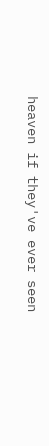heaven if they've ever seen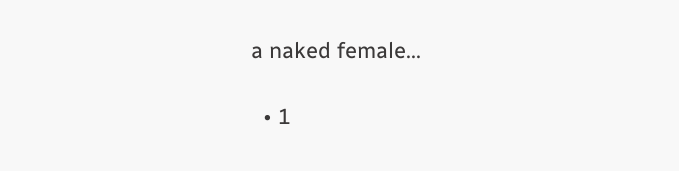a naked female...

  • 1